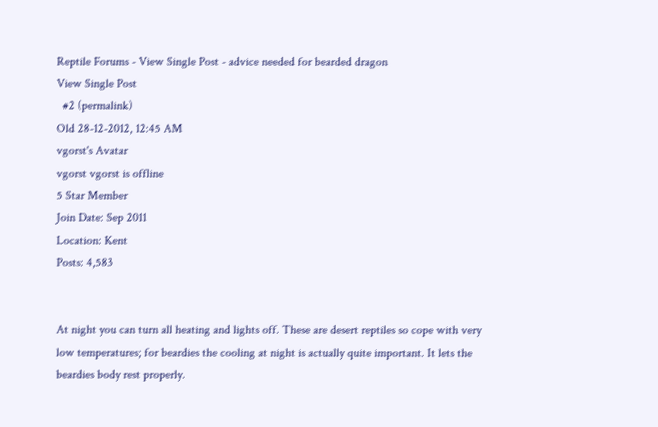Reptile Forums - View Single Post - advice needed for bearded dragon
View Single Post
  #2 (permalink)
Old 28-12-2012, 12:45 AM
vgorst's Avatar
vgorst vgorst is offline
5 Star Member
Join Date: Sep 2011
Location: Kent
Posts: 4,583


At night you can turn all heating and lights off. These are desert reptiles so cope with very low temperatures; for beardies the cooling at night is actually quite important. It lets the beardies body rest properly.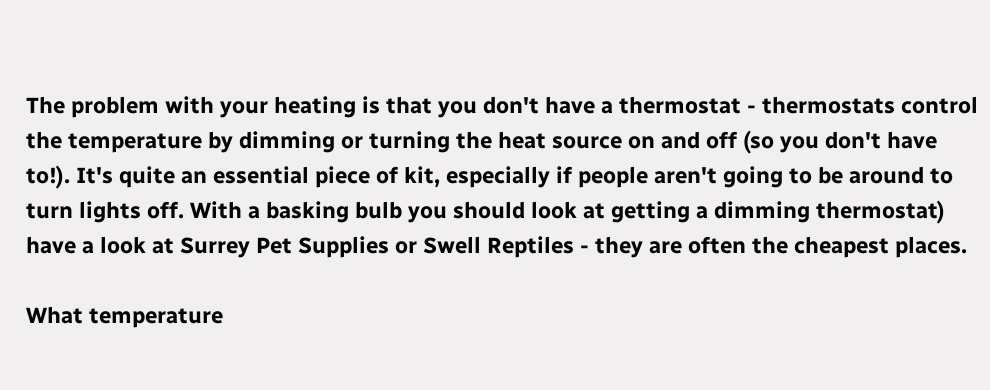The problem with your heating is that you don't have a thermostat - thermostats control the temperature by dimming or turning the heat source on and off (so you don't have to!). It's quite an essential piece of kit, especially if people aren't going to be around to turn lights off. With a basking bulb you should look at getting a dimming thermostat) have a look at Surrey Pet Supplies or Swell Reptiles - they are often the cheapest places.

What temperature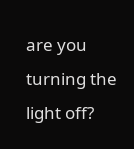are you turning the light off?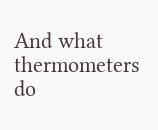And what thermometers do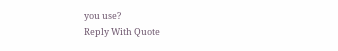you use?
Reply With Quote